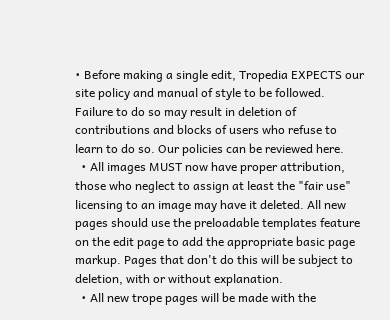• Before making a single edit, Tropedia EXPECTS our site policy and manual of style to be followed. Failure to do so may result in deletion of contributions and blocks of users who refuse to learn to do so. Our policies can be reviewed here.
  • All images MUST now have proper attribution, those who neglect to assign at least the "fair use" licensing to an image may have it deleted. All new pages should use the preloadable templates feature on the edit page to add the appropriate basic page markup. Pages that don't do this will be subject to deletion, with or without explanation.
  • All new trope pages will be made with the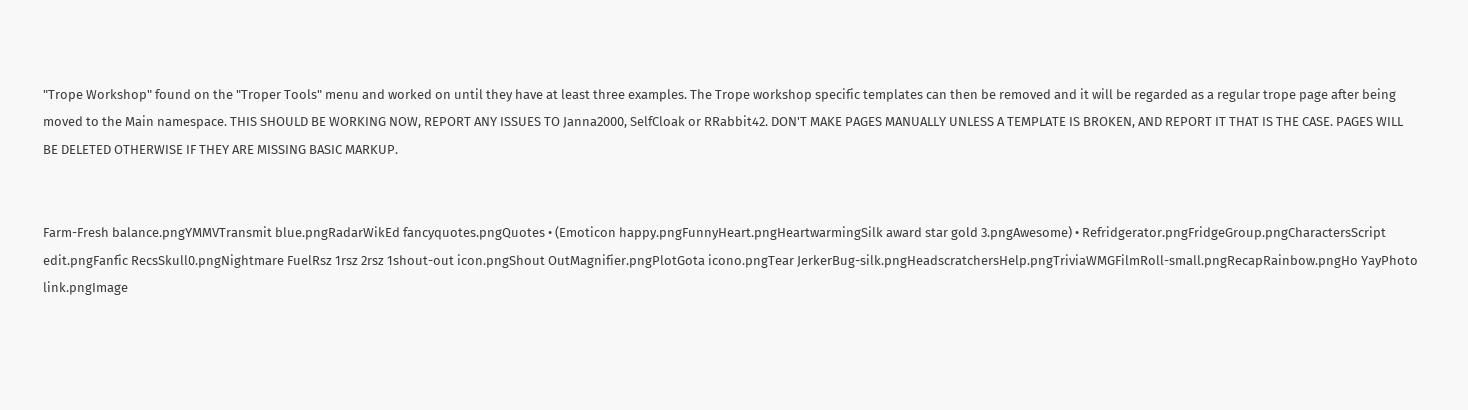"Trope Workshop" found on the "Troper Tools" menu and worked on until they have at least three examples. The Trope workshop specific templates can then be removed and it will be regarded as a regular trope page after being moved to the Main namespace. THIS SHOULD BE WORKING NOW, REPORT ANY ISSUES TO Janna2000, SelfCloak or RRabbit42. DON'T MAKE PAGES MANUALLY UNLESS A TEMPLATE IS BROKEN, AND REPORT IT THAT IS THE CASE. PAGES WILL BE DELETED OTHERWISE IF THEY ARE MISSING BASIC MARKUP.


Farm-Fresh balance.pngYMMVTransmit blue.pngRadarWikEd fancyquotes.pngQuotes • (Emoticon happy.pngFunnyHeart.pngHeartwarmingSilk award star gold 3.pngAwesome) • Refridgerator.pngFridgeGroup.pngCharactersScript edit.pngFanfic RecsSkull0.pngNightmare FuelRsz 1rsz 2rsz 1shout-out icon.pngShout OutMagnifier.pngPlotGota icono.pngTear JerkerBug-silk.pngHeadscratchersHelp.pngTriviaWMGFilmRoll-small.pngRecapRainbow.pngHo YayPhoto link.pngImage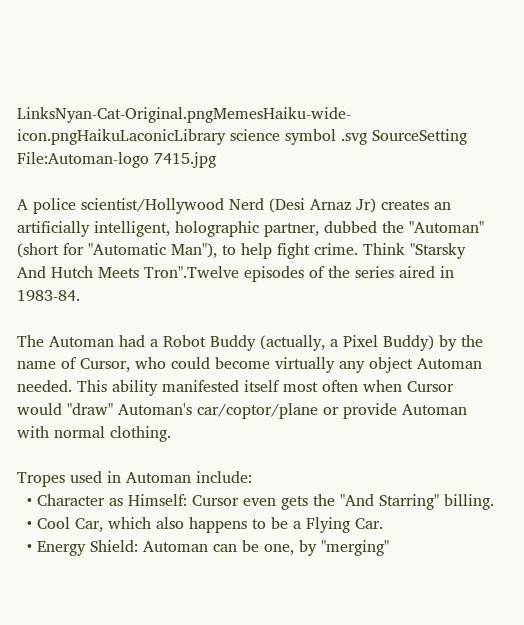LinksNyan-Cat-Original.pngMemesHaiku-wide-icon.pngHaikuLaconicLibrary science symbol .svg SourceSetting
File:Automan-logo 7415.jpg

A police scientist/Hollywood Nerd (Desi Arnaz Jr) creates an artificially intelligent, holographic partner, dubbed the "Automan" (short for "Automatic Man"), to help fight crime. Think "Starsky And Hutch Meets Tron".Twelve episodes of the series aired in 1983-84.

The Automan had a Robot Buddy (actually, a Pixel Buddy) by the name of Cursor, who could become virtually any object Automan needed. This ability manifested itself most often when Cursor would "draw" Automan's car/coptor/plane or provide Automan with normal clothing.

Tropes used in Automan include:
  • Character as Himself: Cursor even gets the "And Starring" billing.
  • Cool Car, which also happens to be a Flying Car.
  • Energy Shield: Automan can be one, by "merging"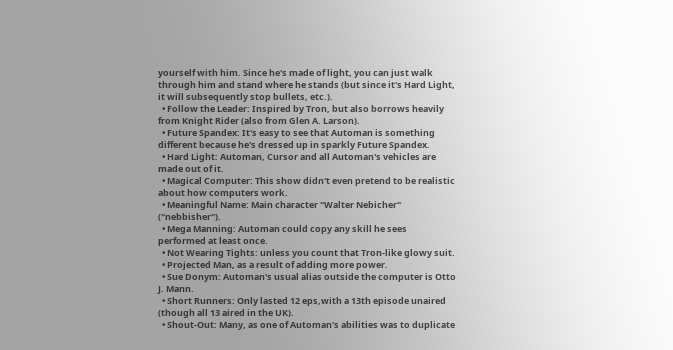yourself with him. Since he's made of light, you can just walk through him and stand where he stands (but since it's Hard Light, it will subsequently stop bullets, etc.).
  • Follow the Leader: Inspired by Tron, but also borrows heavily from Knight Rider (also from Glen A. Larson).
  • Future Spandex: It's easy to see that Automan is something different because he's dressed up in sparkly Future Spandex.
  • Hard Light: Automan, Cursor and all Automan's vehicles are made out of it.
  • Magical Computer: This show didn't even pretend to be realistic about how computers work.
  • Meaningful Name: Main character "Walter Nebicher" ("nebbisher").
  • Mega Manning: Automan could copy any skill he sees performed at least once.
  • Not Wearing Tights: unless you count that Tron-like glowy suit.
  • Projected Man, as a result of adding more power.
  • Sue Donym: Automan's usual alias outside the computer is Otto J. Mann.
  • Short Runners: Only lasted 12 eps,with a 13th episode unaired (though all 13 aired in the UK).
  • Shout-Out: Many, as one of Automan's abilities was to duplicate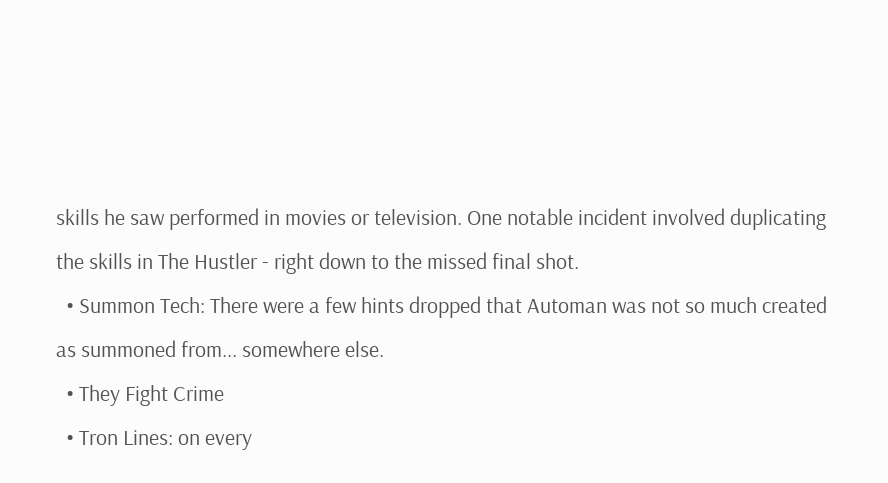skills he saw performed in movies or television. One notable incident involved duplicating the skills in The Hustler - right down to the missed final shot.
  • Summon Tech: There were a few hints dropped that Automan was not so much created as summoned from... somewhere else.
  • They Fight Crime
  • Tron Lines: on every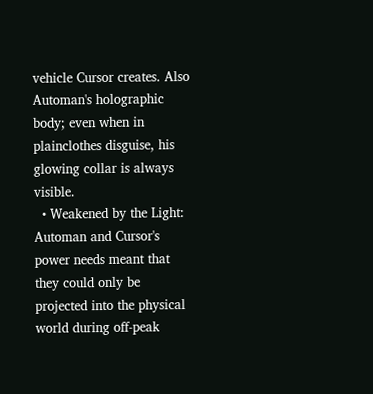vehicle Cursor creates. Also Automan's holographic body; even when in plainclothes disguise, his glowing collar is always visible.
  • Weakened by the Light: Automan and Cursor's power needs meant that they could only be projected into the physical world during off-peak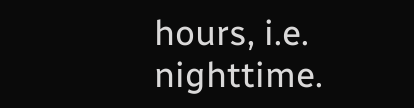hours, i.e. nighttime.